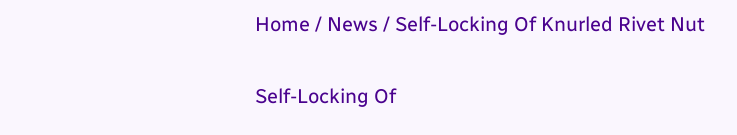Home / News / Self-Locking Of Knurled Rivet Nut

Self-Locking Of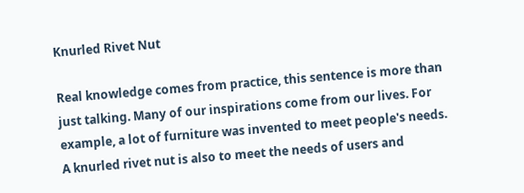Knurled Rivet Nut

Real knowledge comes from practice, this sentence is more than just talking. Many of our inspirations come from our lives. For example, a lot of furniture was invented to meet people's needs. A knurled rivet nut is also to meet the needs of users and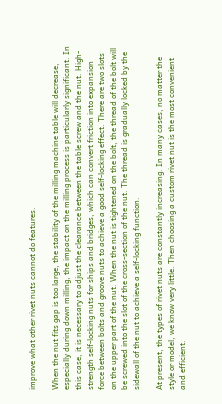improve what other rivet nuts cannot do features.

When the nut fits gap is too large, the stability of the milling machine table will decrease, especially during down milling, the impact on the milling process is particularly significant. In this case, it is necessary to adjust the clearance between the table screw and the nut. High-strength self-locking nuts for ships and bridges, which can convert friction into expansion force between bolts and groove nuts to achieve a good self-locking effect. There are two slots on the upper part of the nut. When the nut is tightened on the bolt, the thread of the bolt will be screwed into the slot of the cross-section of the nut. The thread is gradually locked by the sidewall of the nut to achieve a self-locking function.

At present, the types of rivet nuts are constantly increasing. In many cases, no matter the style or model, we know very little. Then choosing a custom rivet nut is the most convenient and efficient.